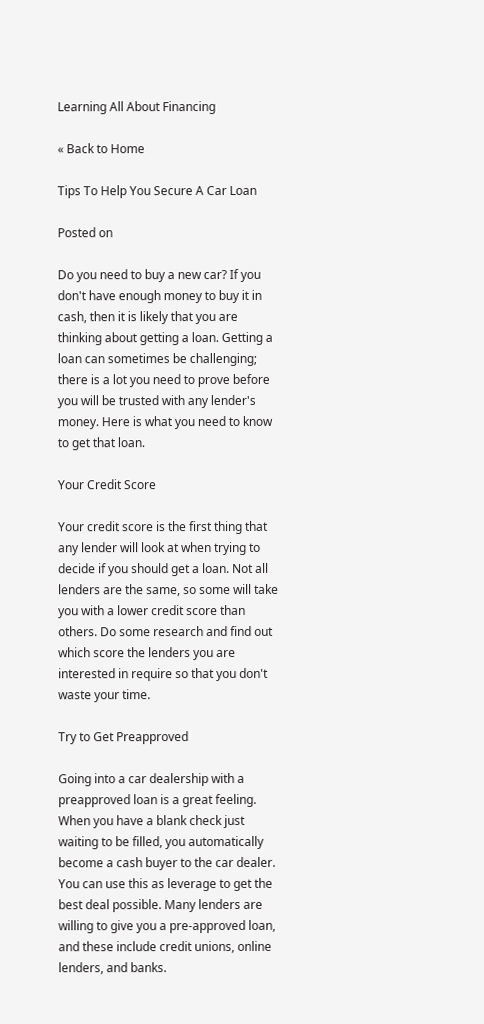Learning All About Financing

« Back to Home

Tips To Help You Secure A Car Loan

Posted on

Do you need to buy a new car? If you don't have enough money to buy it in cash, then it is likely that you are thinking about getting a loan. Getting a loan can sometimes be challenging; there is a lot you need to prove before you will be trusted with any lender's money. Here is what you need to know to get that loan.

Your Credit Score

Your credit score is the first thing that any lender will look at when trying to decide if you should get a loan. Not all lenders are the same, so some will take you with a lower credit score than others. Do some research and find out which score the lenders you are interested in require so that you don't waste your time.

Try to Get Preapproved

Going into a car dealership with a preapproved loan is a great feeling. When you have a blank check just waiting to be filled, you automatically become a cash buyer to the car dealer. You can use this as leverage to get the best deal possible. Many lenders are willing to give you a pre-approved loan, and these include credit unions, online lenders, and banks.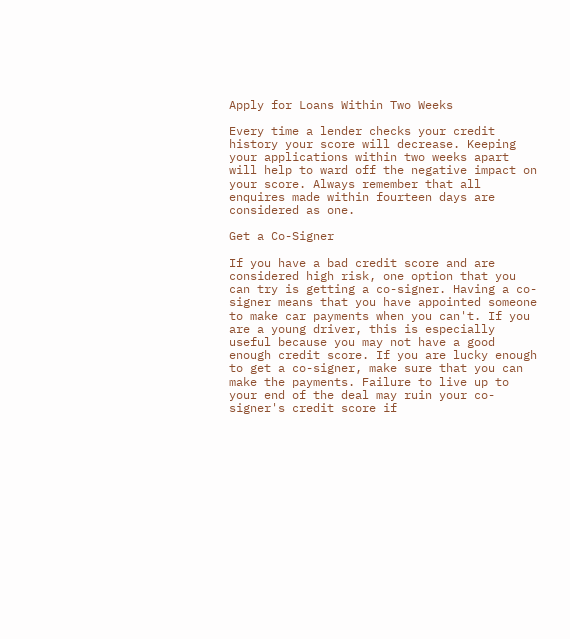Apply for Loans Within Two Weeks

Every time a lender checks your credit history your score will decrease. Keeping your applications within two weeks apart will help to ward off the negative impact on your score. Always remember that all enquires made within fourteen days are considered as one.

Get a Co-Signer

If you have a bad credit score and are considered high risk, one option that you can try is getting a co-signer. Having a co-signer means that you have appointed someone to make car payments when you can't. If you are a young driver, this is especially useful because you may not have a good enough credit score. If you are lucky enough to get a co-signer, make sure that you can make the payments. Failure to live up to your end of the deal may ruin your co-signer's credit score if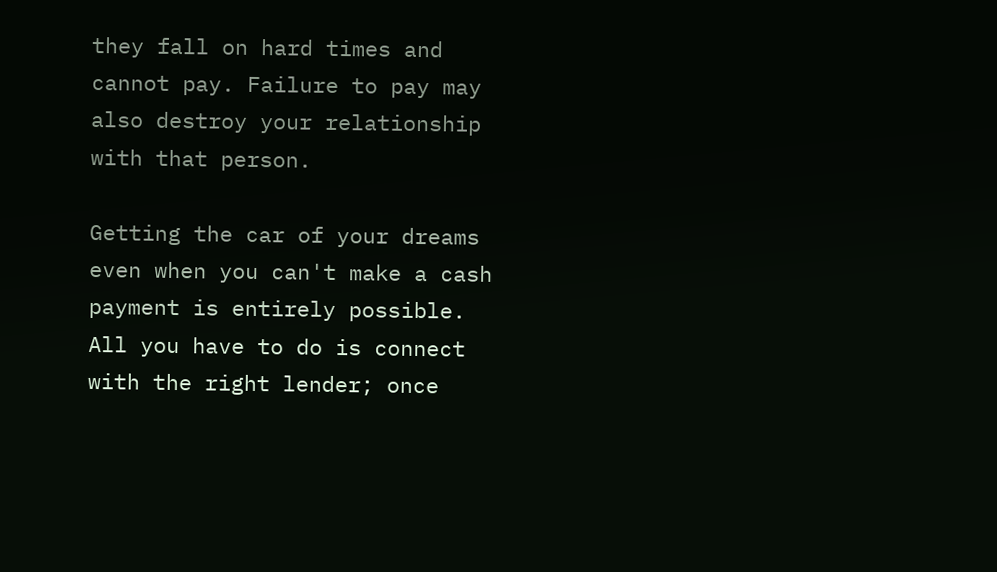they fall on hard times and cannot pay. Failure to pay may also destroy your relationship with that person.

Getting the car of your dreams even when you can't make a cash payment is entirely possible. All you have to do is connect with the right lender; once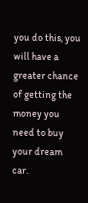you do this, you will have a greater chance of getting the money you need to buy your dream car.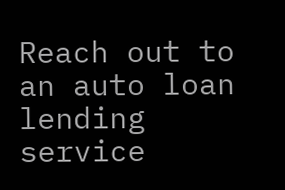Reach out to an auto loan lending service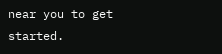near you to get started.